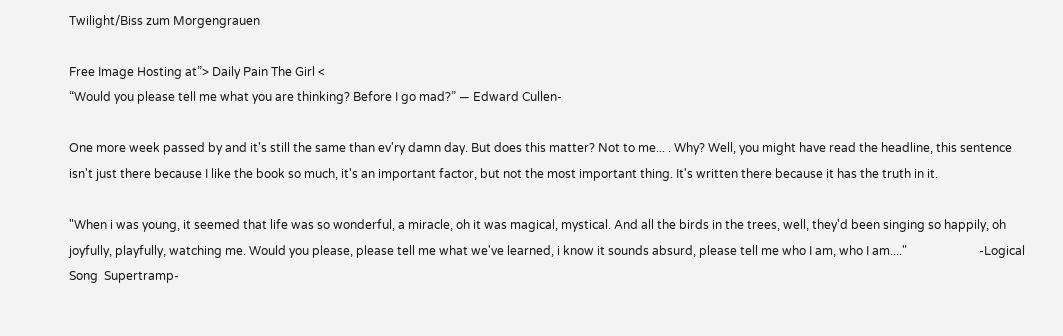Twilight/Biss zum Morgengrauen

Free Image Hosting at”> Daily Pain The Girl <
“Would you please tell me what you are thinking? Before I go mad?” — Edward Cullen-

One more week passed by and it's still the same than ev'ry damn day. But does this matter? Not to me... . Why? Well, you might have read the headline, this sentence isn't just there because I like the book so much, it's an important factor, but not the most important thing. It's written there because it has the truth in it.

"When i was young, it seemed that life was so wonderful, a miracle, oh it was magical, mystical. And all the birds in the trees, well, they'd been singing so happily, oh joyfully, playfully, watching me. Would you please, please tell me what we've learned, i know it sounds absurd, please tell me who I am, who I am...."                        -Logical Song  Supertramp-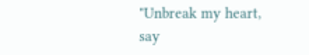"Unbreak my heart, say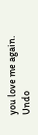you love me again. Undo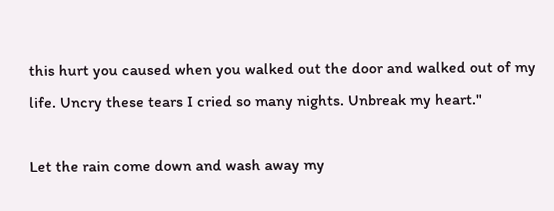this hurt you caused when you walked out the door and walked out of my life. Uncry these tears I cried so many nights. Unbreak my heart."

Let the rain come down and wash away my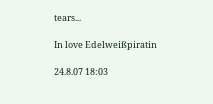tears...

In love Edelweißpiratin

24.8.07 18:03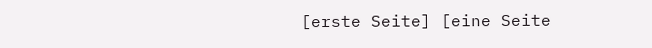[erste Seite] [eine Seite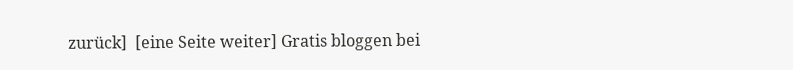zurück]  [eine Seite weiter] Gratis bloggen bei